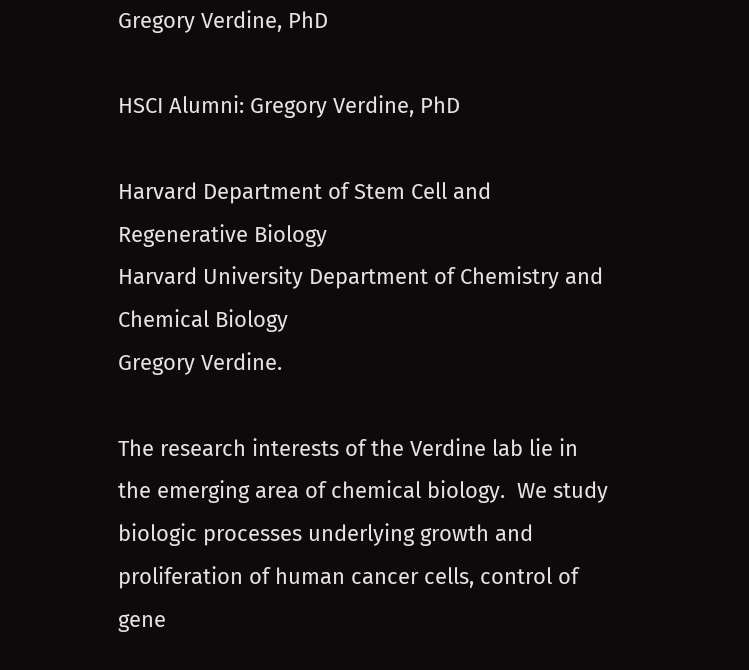Gregory Verdine, PhD

HSCI Alumni: Gregory Verdine, PhD

Harvard Department of Stem Cell and Regenerative Biology
Harvard University Department of Chemistry and Chemical Biology
Gregory Verdine.

The research interests of the Verdine lab lie in the emerging area of chemical biology.  We study biologic processes underlying growth and proliferation of human cancer cells, control of gene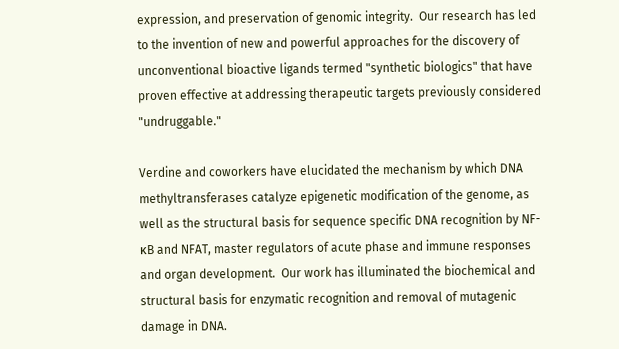expression, and preservation of genomic integrity.  Our research has led to the invention of new and powerful approaches for the discovery of unconventional bioactive ligands termed "synthetic biologics" that have proven effective at addressing therapeutic targets previously considered "undruggable."

Verdine and coworkers have elucidated the mechanism by which DNA methyltransferases catalyze epigenetic modification of the genome, as well as the structural basis for sequence specific DNA recognition by NF-κB and NFAT, master regulators of acute phase and immune responses and organ development.  Our work has illuminated the biochemical and structural basis for enzymatic recognition and removal of mutagenic damage in DNA.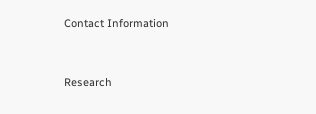Contact Information


Research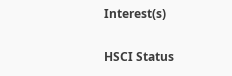Interest(s)


HSCI Status